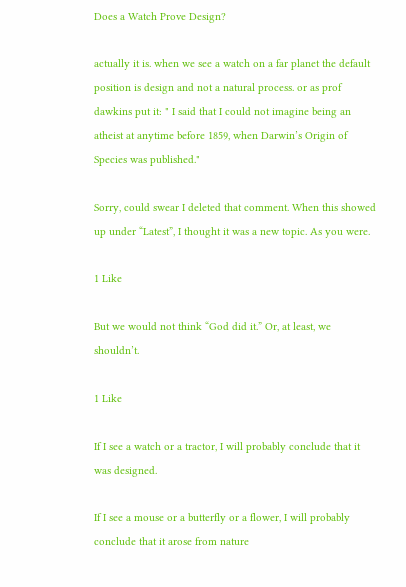Does a Watch Prove Design?

actually it is. when we see a watch on a far planet the default position is design and not a natural process. or as prof dawkins put it: " I said that I could not imagine being an atheist at anytime before 1859, when Darwin’s Origin of Species was published."

Sorry, could swear I deleted that comment. When this showed up under “Latest”, I thought it was a new topic. As you were.

1 Like

But we would not think “God did it.” Or, at least, we shouldn’t.

1 Like

If I see a watch or a tractor, I will probably conclude that it was designed.

If I see a mouse or a butterfly or a flower, I will probably conclude that it arose from nature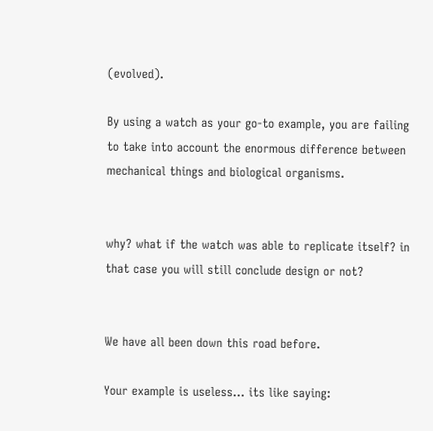(evolved).

By using a watch as your go-to example, you are failing to take into account the enormous difference between mechanical things and biological organisms.


why? what if the watch was able to replicate itself? in that case you will still conclude design or not?


We have all been down this road before.

Your example is useless… its like saying: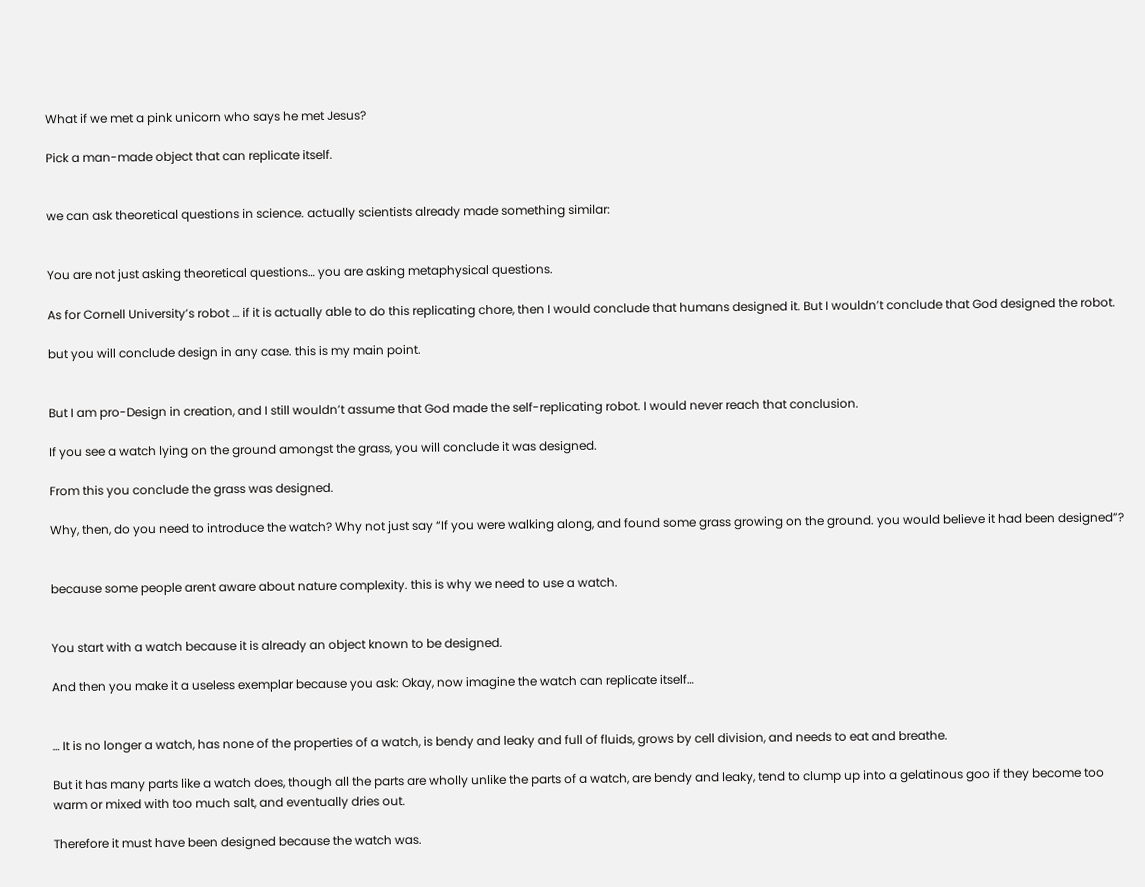What if we met a pink unicorn who says he met Jesus?

Pick a man-made object that can replicate itself.


we can ask theoretical questions in science. actually scientists already made something similar:


You are not just asking theoretical questions… you are asking metaphysical questions.

As for Cornell University’s robot … if it is actually able to do this replicating chore, then I would conclude that humans designed it. But I wouldn’t conclude that God designed the robot.

but you will conclude design in any case. this is my main point.


But I am pro-Design in creation, and I still wouldn’t assume that God made the self-replicating robot. I would never reach that conclusion.

If you see a watch lying on the ground amongst the grass, you will conclude it was designed.

From this you conclude the grass was designed.

Why, then, do you need to introduce the watch? Why not just say “If you were walking along, and found some grass growing on the ground. you would believe it had been designed”?


because some people arent aware about nature complexity. this is why we need to use a watch.


You start with a watch because it is already an object known to be designed.

And then you make it a useless exemplar because you ask: Okay, now imagine the watch can replicate itself…


… It is no longer a watch, has none of the properties of a watch, is bendy and leaky and full of fluids, grows by cell division, and needs to eat and breathe.

But it has many parts like a watch does, though all the parts are wholly unlike the parts of a watch, are bendy and leaky, tend to clump up into a gelatinous goo if they become too warm or mixed with too much salt, and eventually dries out.

Therefore it must have been designed because the watch was.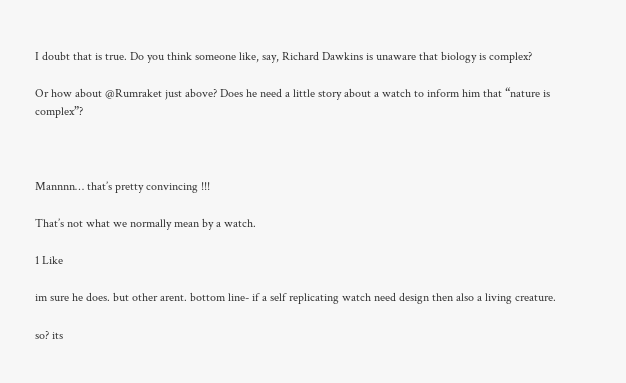I doubt that is true. Do you think someone like, say, Richard Dawkins is unaware that biology is complex?

Or how about @Rumraket just above? Does he need a little story about a watch to inform him that “nature is complex”?



Mannnn… that’s pretty convincing !!!

That’s not what we normally mean by a watch.

1 Like

im sure he does. but other arent. bottom line- if a self replicating watch need design then also a living creature.

so? its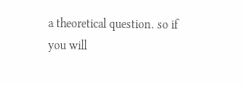a theoretical question. so if you will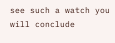see such a watch you will conclude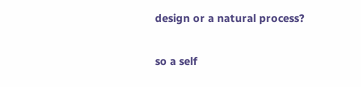design or a natural process?

so a self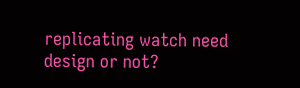replicating watch need design or not?